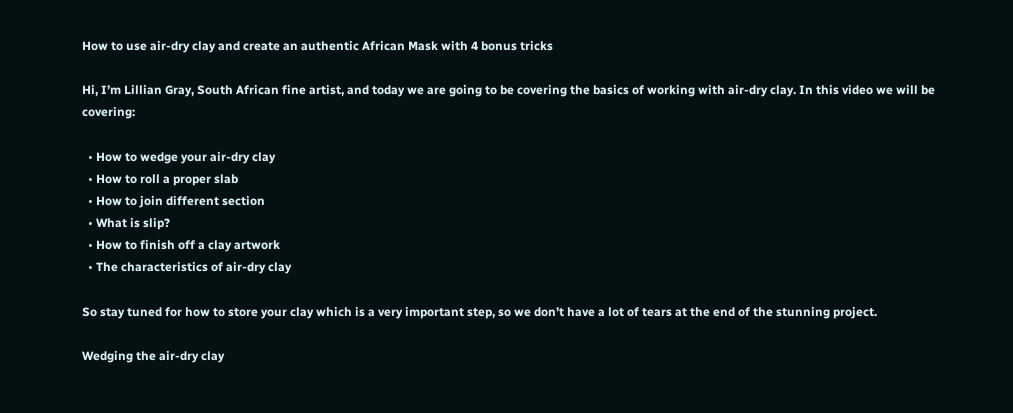How to use air-dry clay and create an authentic African Mask with 4 bonus tricks

Hi, I’m Lillian Gray, South African fine artist, and today we are going to be covering the basics of working with air-dry clay. In this video we will be covering:

  • How to wedge your air-dry clay
  • How to roll a proper slab
  • How to join different section
  • What is slip?
  • How to finish off a clay artwork
  • The characteristics of air-dry clay

So stay tuned for how to store your clay which is a very important step, so we don’t have a lot of tears at the end of the stunning project.

Wedging the air-dry clay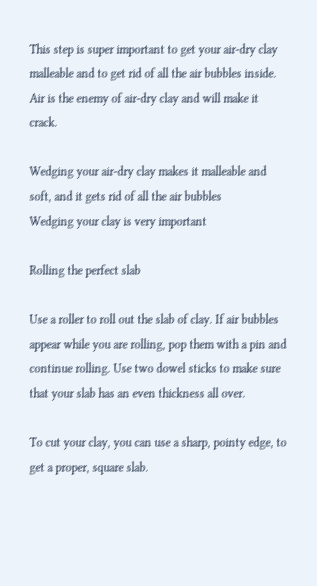This step is super important to get your air-dry clay malleable and to get rid of all the air bubbles inside. Air is the enemy of air-dry clay and will make it crack.

Wedging your air-dry clay makes it malleable and soft, and it gets rid of all the air bubbles
Wedging your clay is very important

Rolling the perfect slab

Use a roller to roll out the slab of clay. If air bubbles appear while you are rolling, pop them with a pin and continue rolling. Use two dowel sticks to make sure that your slab has an even thickness all over.

To cut your clay, you can use a sharp, pointy edge, to get a proper, square slab.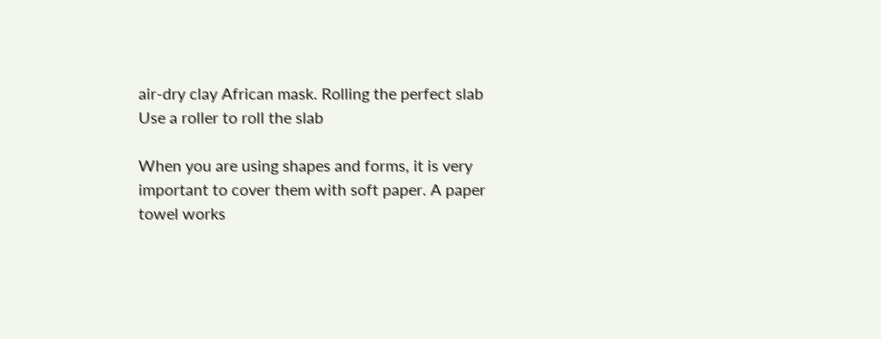air-dry clay African mask. Rolling the perfect slab
Use a roller to roll the slab

When you are using shapes and forms, it is very important to cover them with soft paper. A paper towel works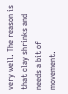very well. The reason is that clay shrinks and needs a bit of movement.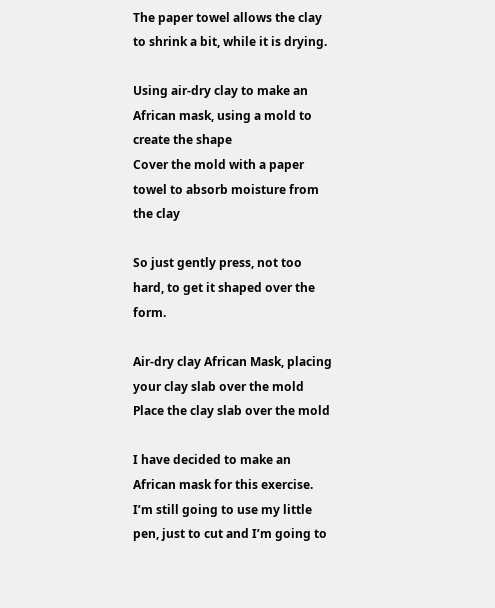The paper towel allows the clay to shrink a bit, while it is drying.

Using air-dry clay to make an African mask, using a mold to create the shape
Cover the mold with a paper towel to absorb moisture from the clay

So just gently press, not too hard, to get it shaped over the form.

Air-dry clay African Mask, placing your clay slab over the mold
Place the clay slab over the mold

I have decided to make an African mask for this exercise. I’m still going to use my little pen, just to cut and I’m going to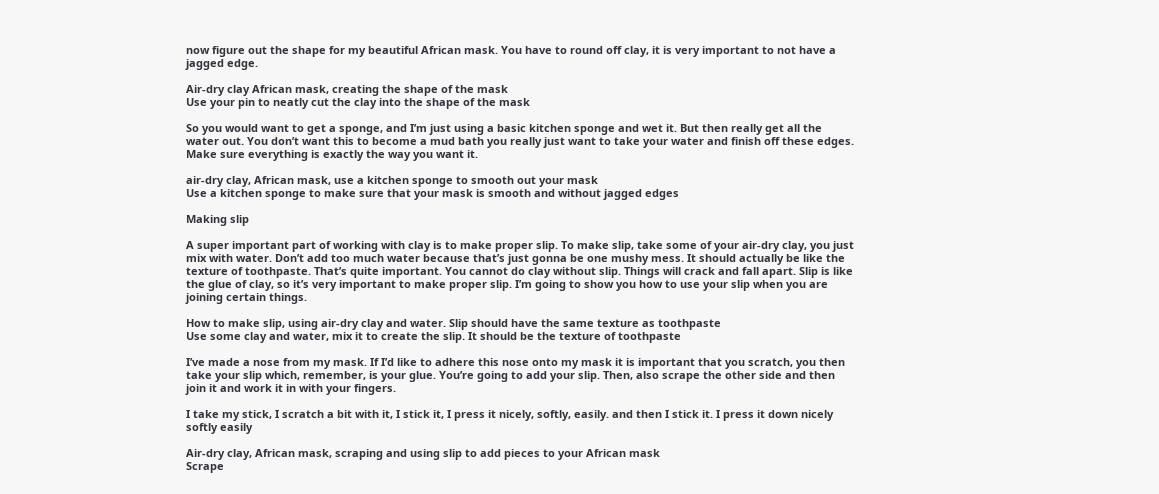now figure out the shape for my beautiful African mask. You have to round off clay, it is very important to not have a jagged edge.

Air-dry clay African mask, creating the shape of the mask
Use your pin to neatly cut the clay into the shape of the mask

So you would want to get a sponge, and I’m just using a basic kitchen sponge and wet it. But then really get all the water out. You don’t want this to become a mud bath you really just want to take your water and finish off these edges. Make sure everything is exactly the way you want it.

air-dry clay, African mask, use a kitchen sponge to smooth out your mask
Use a kitchen sponge to make sure that your mask is smooth and without jagged edges

Making slip

A super important part of working with clay is to make proper slip. To make slip, take some of your air-dry clay, you just mix with water. Don’t add too much water because that’s just gonna be one mushy mess. It should actually be like the texture of toothpaste. That’s quite important. You cannot do clay without slip. Things will crack and fall apart. Slip is like the glue of clay, so it’s very important to make proper slip. I’m going to show you how to use your slip when you are joining certain things.

How to make slip, using air-dry clay and water. Slip should have the same texture as toothpaste
Use some clay and water, mix it to create the slip. It should be the texture of toothpaste

I’ve made a nose from my mask. If I’d like to adhere this nose onto my mask it is important that you scratch, you then take your slip which, remember, is your glue. You’re going to add your slip. Then, also scrape the other side and then join it and work it in with your fingers.

I take my stick, I scratch a bit with it, I stick it, I press it nicely, softly, easily. and then I stick it. I press it down nicely softly easily

Air-dry clay, African mask, scraping and using slip to add pieces to your African mask
Scrape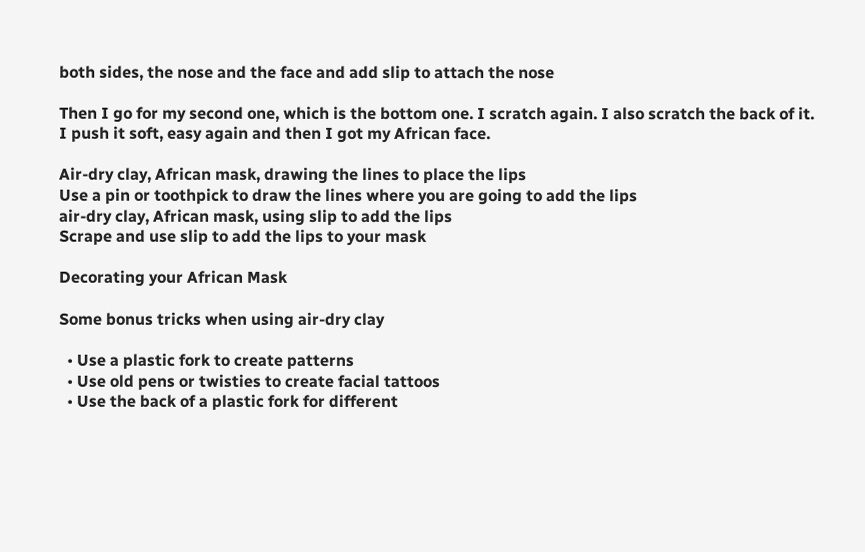both sides, the nose and the face and add slip to attach the nose

Then I go for my second one, which is the bottom one. I scratch again. I also scratch the back of it. I push it soft, easy again and then I got my African face.

Air-dry clay, African mask, drawing the lines to place the lips
Use a pin or toothpick to draw the lines where you are going to add the lips
air-dry clay, African mask, using slip to add the lips
Scrape and use slip to add the lips to your mask

Decorating your African Mask

Some bonus tricks when using air-dry clay

  • Use a plastic fork to create patterns
  • Use old pens or twisties to create facial tattoos
  • Use the back of a plastic fork for different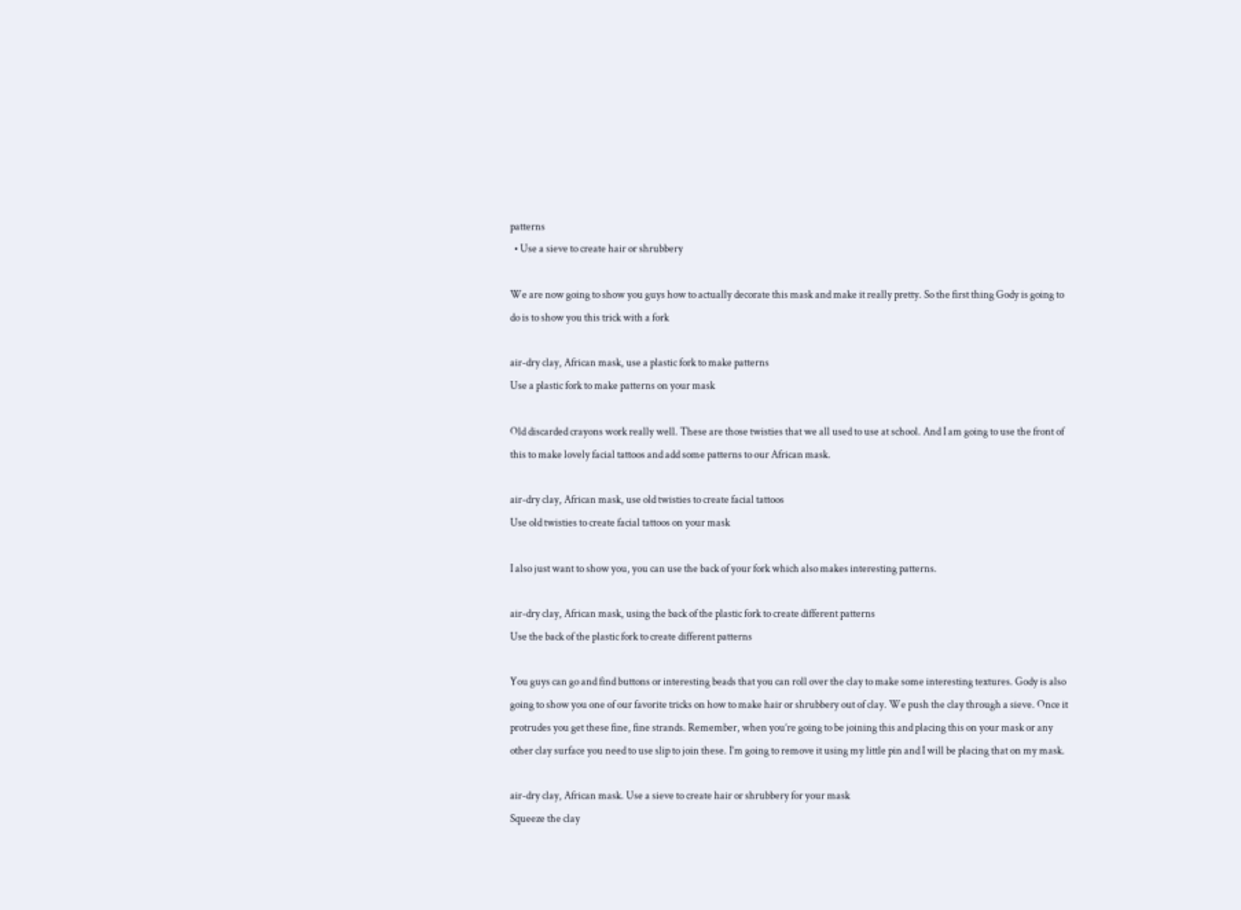patterns
  • Use a sieve to create hair or shrubbery

We are now going to show you guys how to actually decorate this mask and make it really pretty. So the first thing Gody is going to do is to show you this trick with a fork

air-dry clay, African mask, use a plastic fork to make patterns
Use a plastic fork to make patterns on your mask

Old discarded crayons work really well. These are those twisties that we all used to use at school. And I am going to use the front of this to make lovely facial tattoos and add some patterns to our African mask.

air-dry clay, African mask, use old twisties to create facial tattoos
Use old twisties to create facial tattoos on your mask

I also just want to show you, you can use the back of your fork which also makes interesting patterns.

air-dry clay, African mask, using the back of the plastic fork to create different patterns
Use the back of the plastic fork to create different patterns

You guys can go and find buttons or interesting beads that you can roll over the clay to make some interesting textures. Gody is also going to show you one of our favorite tricks on how to make hair or shrubbery out of clay. We push the clay through a sieve. Once it protrudes you get these fine, fine strands. Remember, when you’re going to be joining this and placing this on your mask or any other clay surface you need to use slip to join these. I’m going to remove it using my little pin and I will be placing that on my mask.

air-dry clay, African mask. Use a sieve to create hair or shrubbery for your mask
Squeeze the clay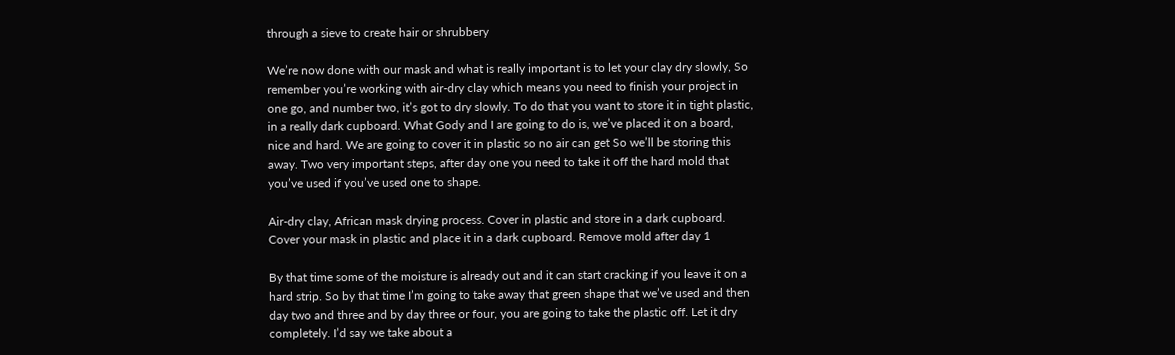through a sieve to create hair or shrubbery

We’re now done with our mask and what is really important is to let your clay dry slowly, So remember you’re working with air-dry clay which means you need to finish your project in one go, and number two, it’s got to dry slowly. To do that you want to store it in tight plastic, in a really dark cupboard. What Gody and I are going to do is, we’ve placed it on a board, nice and hard. We are going to cover it in plastic so no air can get So we’ll be storing this away. Two very important steps, after day one you need to take it off the hard mold that you’ve used if you’ve used one to shape.

Air-dry clay, African mask drying process. Cover in plastic and store in a dark cupboard.
Cover your mask in plastic and place it in a dark cupboard. Remove mold after day 1

By that time some of the moisture is already out and it can start cracking if you leave it on a hard strip. So by that time I’m going to take away that green shape that we’ve used and then day two and three and by day three or four, you are going to take the plastic off. Let it dry completely. I’d say we take about a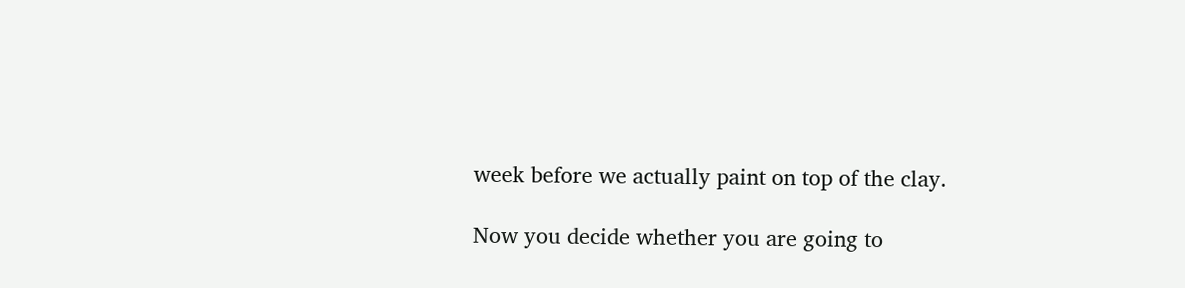week before we actually paint on top of the clay.

Now you decide whether you are going to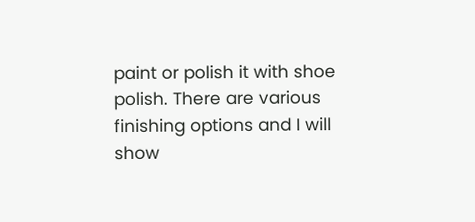paint or polish it with shoe polish. There are various finishing options and I will show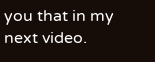you that in my next video.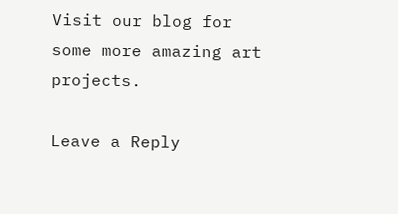Visit our blog for some more amazing art projects.

Leave a Reply